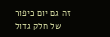זה גם יום כיפור של חלק גדול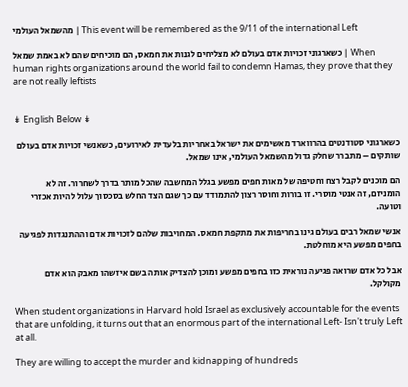מהשמאל העולמי | This event will be remembered as the 9/11 of the international Left

כשארגוני זכויות אדם בעולם לא מצליחים לגנות את חמאס, הם מוכיחים שהם לא באמת שמאל | When human rights organizations around the world fail to condemn Hamas, they prove that they are not really leftists


↡ English Below ↡

כשארגוני סטודנטים בהרווארד מאשימים את ישראל באחריות בלעדית לאירועים, כשאנשי זכויות אדם בעולם שותקים – מתברר שחלק גדול מהשמאל העולמי, אינו שמאל.

הם מוכנים לקבל רצח וחטיפה של מאות חפים מפשע בגלל המחשבה שהכל מותר בדרך לשחרור. זה לא הומניזם, זה אנטי מוסרי. זו בורות וחוסר רצון להתמודד עם כך שגם הצד החלש בסכסוך עלול להיות אכזרי וטועה.

אנשי שמאל רבים בעולם גינו בחריפות את מתקפת חמאס. המחויבות שלהם לזכויות אדם וההתנגדות לפגיעה בחפים מפשע היא מוחלטת.

אבל כל אדם שרואה פגיעה נוראית כזו בחפים מפשע ומוכן להצדיק אותה בשם איזשהו מאבק הוא אדם מקולקל.

When student organizations in Harvard hold Israel as exclusively accountable for the events that are unfolding, it turns out that an enormous part of the international Left- Isn't truly Left at all.

They are willing to accept the murder and kidnapping of hundreds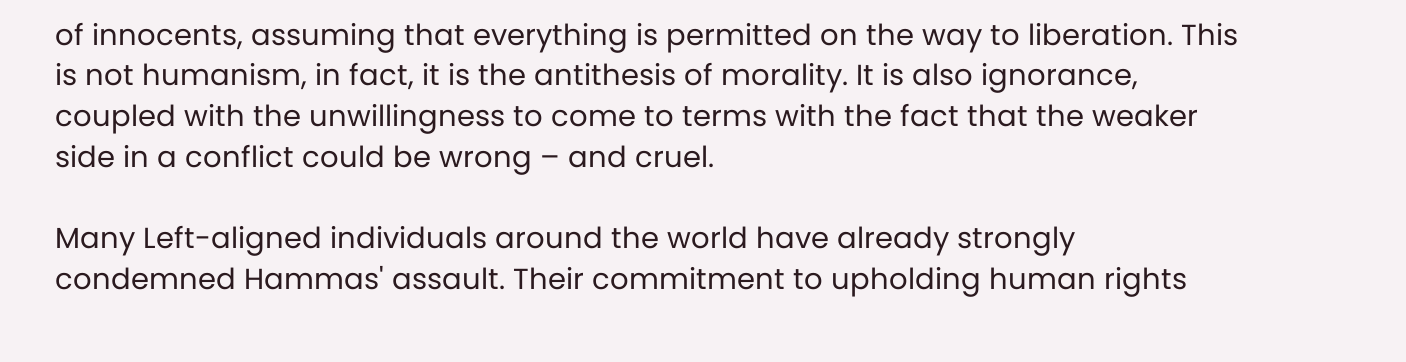of innocents, assuming that everything is permitted on the way to liberation. This is not humanism, in fact, it is the antithesis of morality. It is also ignorance, coupled with the unwillingness to come to terms with the fact that the weaker side in a conflict could be wrong – and cruel.

Many Left-aligned individuals around the world have already strongly condemned Hammas' assault. Their commitment to upholding human rights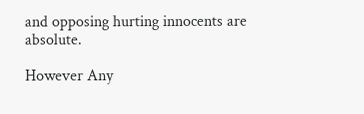and opposing hurting innocents are absolute.

However Any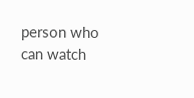person who can watch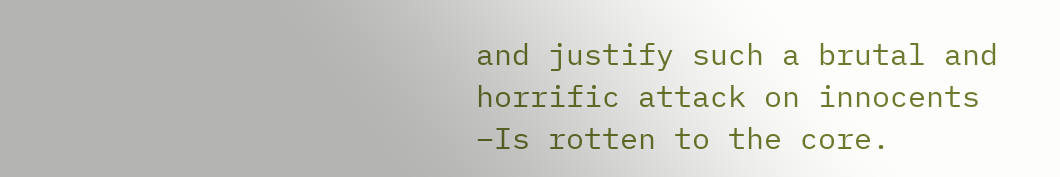and justify such a brutal and horrific attack on innocents –Is rotten to the core.